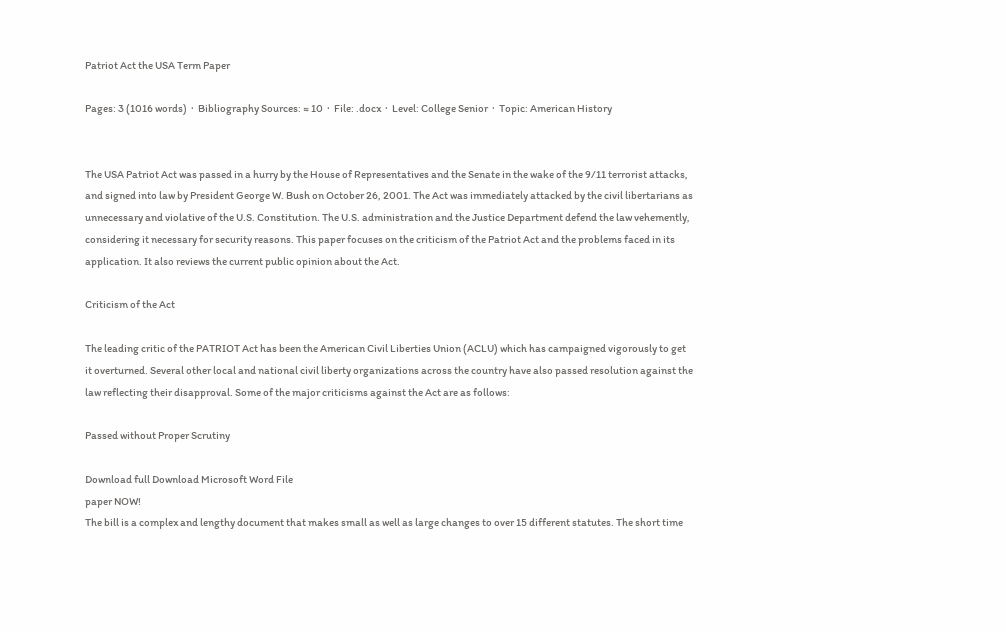Patriot Act the USA Term Paper

Pages: 3 (1016 words)  ·  Bibliography Sources: ≈ 10  ·  File: .docx  ·  Level: College Senior  ·  Topic: American History


The USA Patriot Act was passed in a hurry by the House of Representatives and the Senate in the wake of the 9/11 terrorist attacks, and signed into law by President George W. Bush on October 26, 2001. The Act was immediately attacked by the civil libertarians as unnecessary and violative of the U.S. Constitution. The U.S. administration and the Justice Department defend the law vehemently, considering it necessary for security reasons. This paper focuses on the criticism of the Patriot Act and the problems faced in its application. It also reviews the current public opinion about the Act.

Criticism of the Act

The leading critic of the PATRIOT Act has been the American Civil Liberties Union (ACLU) which has campaigned vigorously to get it overturned. Several other local and national civil liberty organizations across the country have also passed resolution against the law reflecting their disapproval. Some of the major criticisms against the Act are as follows:

Passed without Proper Scrutiny

Download full Download Microsoft Word File
paper NOW!
The bill is a complex and lengthy document that makes small as well as large changes to over 15 different statutes. The short time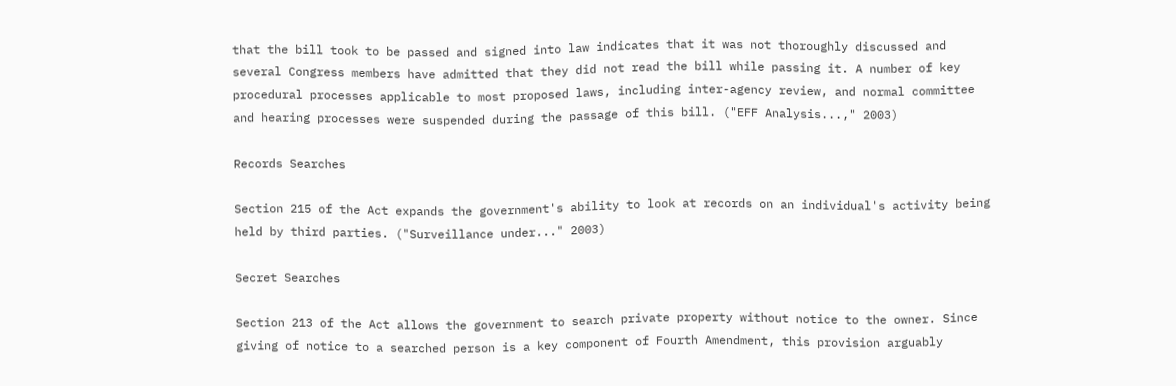that the bill took to be passed and signed into law indicates that it was not thoroughly discussed and several Congress members have admitted that they did not read the bill while passing it. A number of key procedural processes applicable to most proposed laws, including inter-agency review, and normal committee and hearing processes were suspended during the passage of this bill. ("EFF Analysis...," 2003)

Records Searches

Section 215 of the Act expands the government's ability to look at records on an individual's activity being held by third parties. ("Surveillance under..." 2003)

Secret Searches

Section 213 of the Act allows the government to search private property without notice to the owner. Since giving of notice to a searched person is a key component of Fourth Amendment, this provision arguably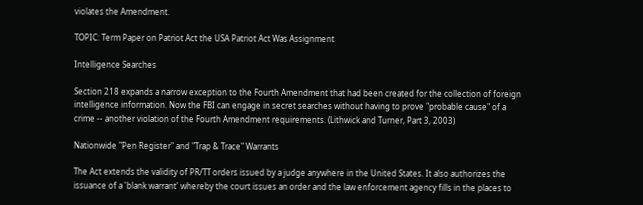violates the Amendment.

TOPIC: Term Paper on Patriot Act the USA Patriot Act Was Assignment

Intelligence Searches

Section 218 expands a narrow exception to the Fourth Amendment that had been created for the collection of foreign intelligence information. Now the FBI can engage in secret searches without having to prove "probable cause" of a crime -- another violation of the Fourth Amendment requirements. (Lithwick and Turner, Part 3, 2003)

Nationwide "Pen Register" and "Trap & Trace" Warrants

The Act extends the validity of PR/TT orders issued by a judge anywhere in the United States. It also authorizes the issuance of a 'blank warrant' whereby the court issues an order and the law enforcement agency fills in the places to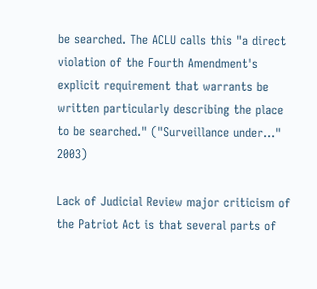be searched. The ACLU calls this "a direct violation of the Fourth Amendment's explicit requirement that warrants be written particularly describing the place to be searched." ("Surveillance under..." 2003)

Lack of Judicial Review major criticism of the Patriot Act is that several parts of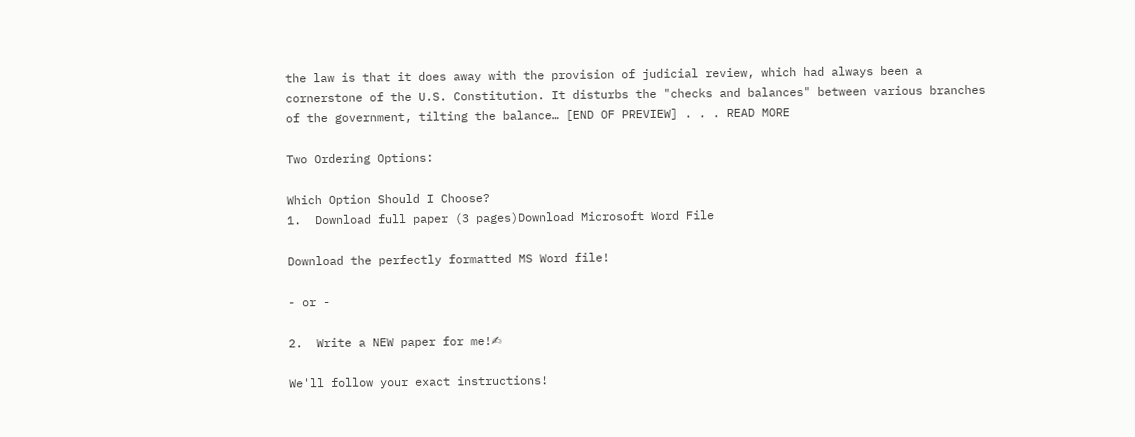the law is that it does away with the provision of judicial review, which had always been a cornerstone of the U.S. Constitution. It disturbs the "checks and balances" between various branches of the government, tilting the balance… [END OF PREVIEW] . . . READ MORE

Two Ordering Options:

Which Option Should I Choose?
1.  Download full paper (3 pages)Download Microsoft Word File

Download the perfectly formatted MS Word file!

- or -

2.  Write a NEW paper for me!✍

We'll follow your exact instructions!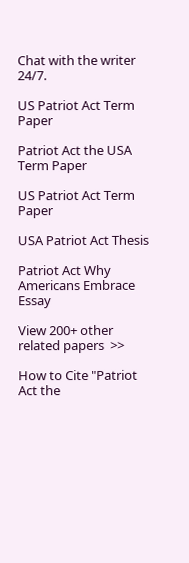Chat with the writer 24/7.

US Patriot Act Term Paper

Patriot Act the USA Term Paper

US Patriot Act Term Paper

USA Patriot Act Thesis

Patriot Act Why Americans Embrace Essay

View 200+ other related papers  >>

How to Cite "Patriot Act the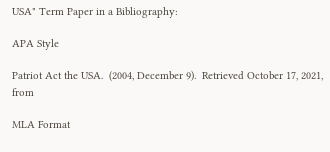USA" Term Paper in a Bibliography:

APA Style

Patriot Act the USA.  (2004, December 9).  Retrieved October 17, 2021, from

MLA Format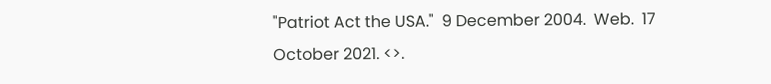"Patriot Act the USA."  9 December 2004.  Web.  17 October 2021. <>.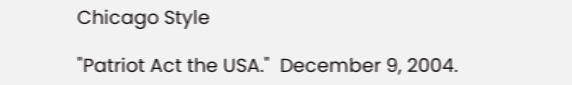Chicago Style

"Patriot Act the USA."  December 9, 2004.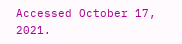Accessed October 17, 2021.